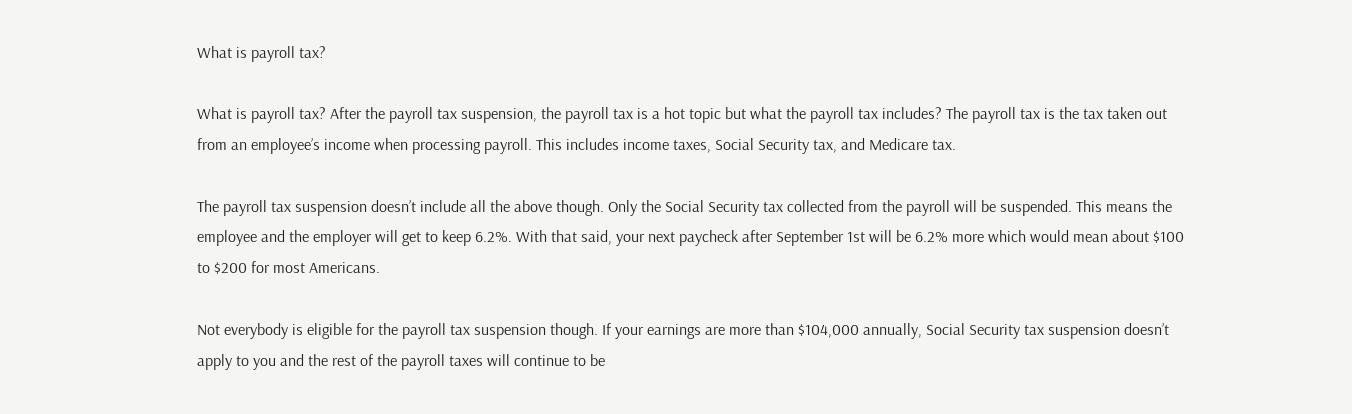What is payroll tax?

What is payroll tax? After the payroll tax suspension, the payroll tax is a hot topic but what the payroll tax includes? The payroll tax is the tax taken out from an employee’s income when processing payroll. This includes income taxes, Social Security tax, and Medicare tax.

The payroll tax suspension doesn’t include all the above though. Only the Social Security tax collected from the payroll will be suspended. This means the employee and the employer will get to keep 6.2%. With that said, your next paycheck after September 1st will be 6.2% more which would mean about $100 to $200 for most Americans.

Not everybody is eligible for the payroll tax suspension though. If your earnings are more than $104,000 annually, Social Security tax suspension doesn’t apply to you and the rest of the payroll taxes will continue to be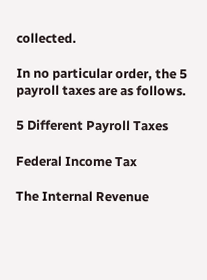collected.

In no particular order, the 5 payroll taxes are as follows.

5 Different Payroll Taxes

Federal Income Tax

The Internal Revenue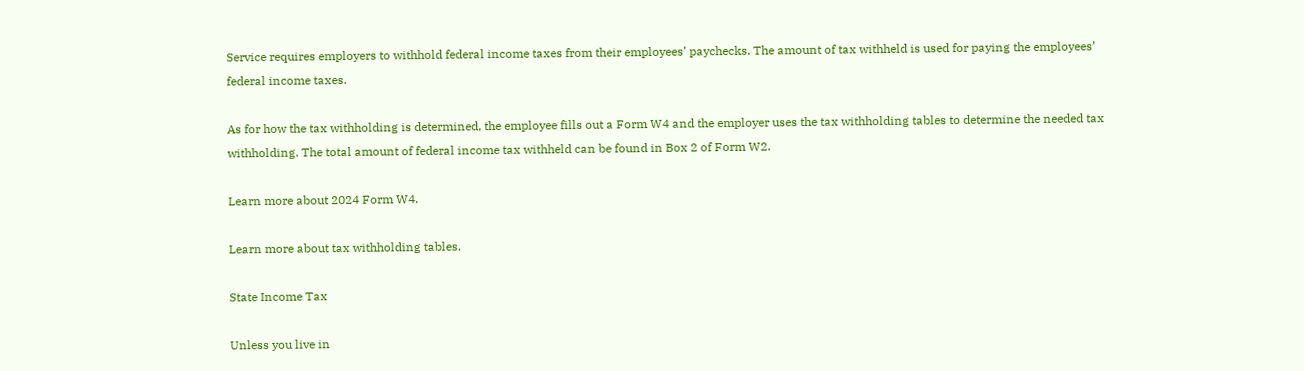Service requires employers to withhold federal income taxes from their employees’ paychecks. The amount of tax withheld is used for paying the employees’ federal income taxes.

As for how the tax withholding is determined, the employee fills out a Form W4 and the employer uses the tax withholding tables to determine the needed tax withholding. The total amount of federal income tax withheld can be found in Box 2 of Form W2.

Learn more about 2024 Form W4.

Learn more about tax withholding tables.

State Income Tax

Unless you live in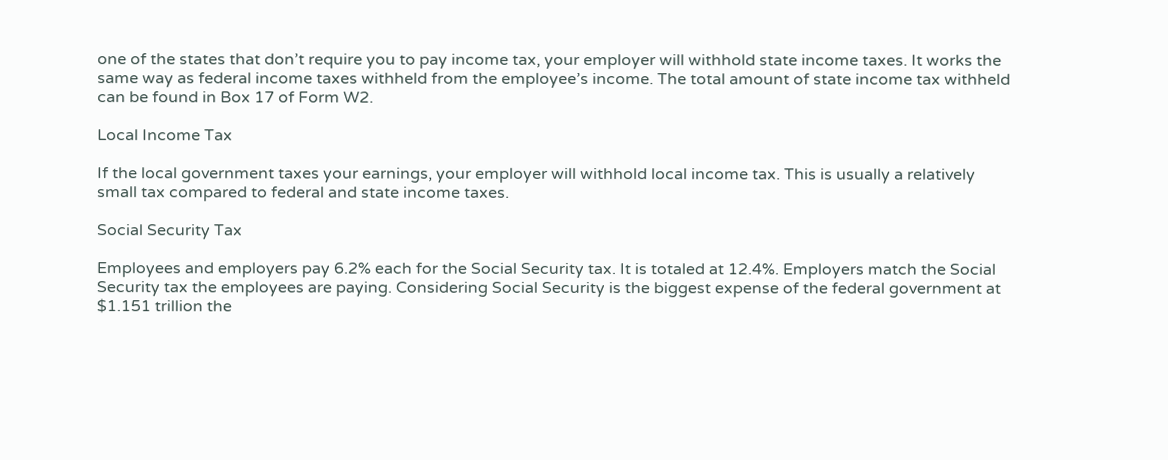one of the states that don’t require you to pay income tax, your employer will withhold state income taxes. It works the same way as federal income taxes withheld from the employee’s income. The total amount of state income tax withheld can be found in Box 17 of Form W2.

Local Income Tax

If the local government taxes your earnings, your employer will withhold local income tax. This is usually a relatively small tax compared to federal and state income taxes.

Social Security Tax

Employees and employers pay 6.2% each for the Social Security tax. It is totaled at 12.4%. Employers match the Social Security tax the employees are paying. Considering Social Security is the biggest expense of the federal government at $1.151 trillion the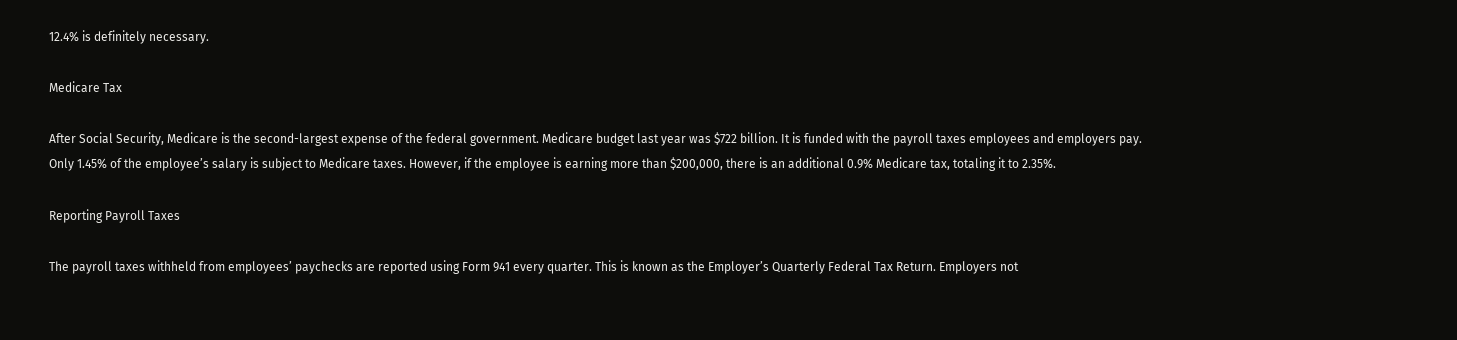12.4% is definitely necessary.

Medicare Tax

After Social Security, Medicare is the second-largest expense of the federal government. Medicare budget last year was $722 billion. It is funded with the payroll taxes employees and employers pay. Only 1.45% of the employee’s salary is subject to Medicare taxes. However, if the employee is earning more than $200,000, there is an additional 0.9% Medicare tax, totaling it to 2.35%.

Reporting Payroll Taxes

The payroll taxes withheld from employees’ paychecks are reported using Form 941 every quarter. This is known as the Employer’s Quarterly Federal Tax Return. Employers not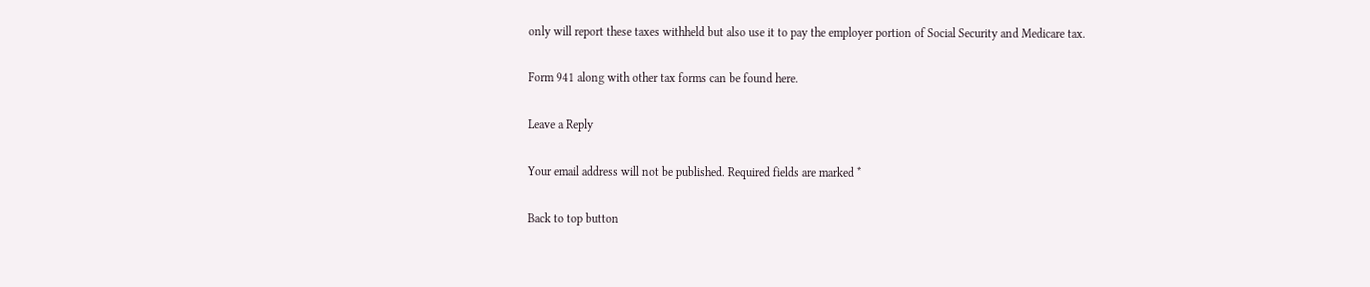only will report these taxes withheld but also use it to pay the employer portion of Social Security and Medicare tax.

Form 941 along with other tax forms can be found here.

Leave a Reply

Your email address will not be published. Required fields are marked *

Back to top button